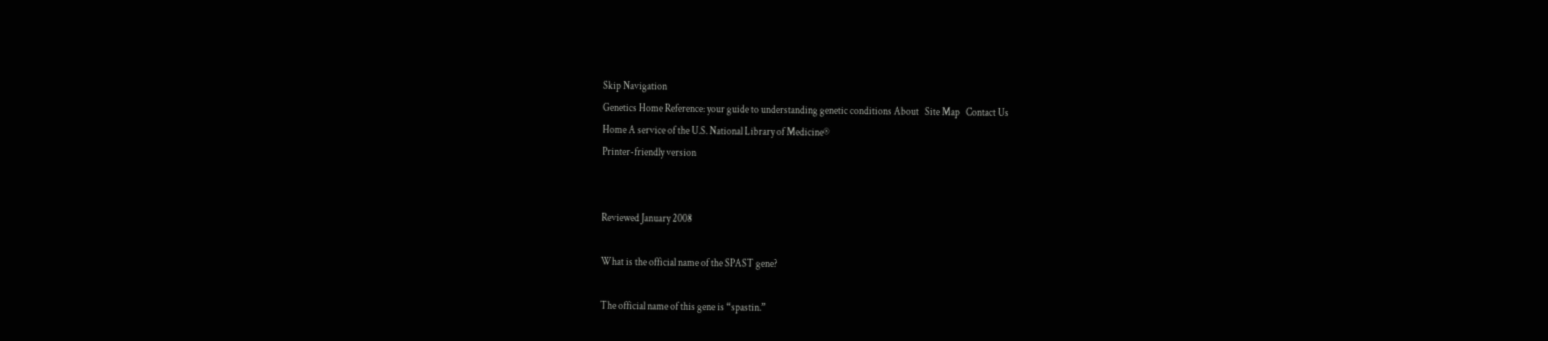Skip Navigation
Genetics Home Reference: your guide to understanding genetic conditions About   Site Map   Contact Us
Home A service of the U.S. National Library of Medicine®
Printer-friendly version


Reviewed January 2008

What is the official name of the SPAST gene?

The official name of this gene is “spastin.”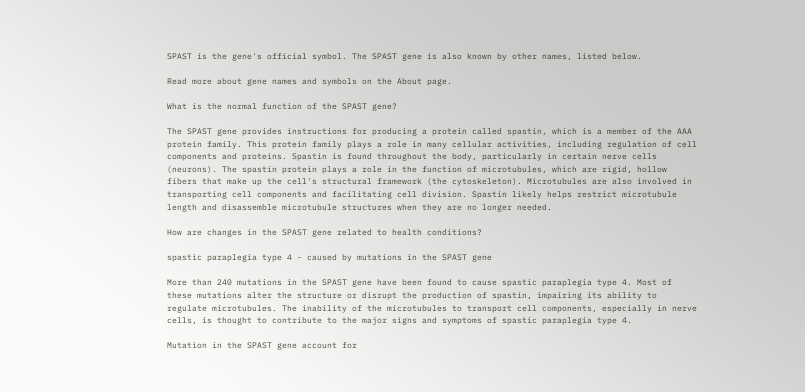SPAST is the gene's official symbol. The SPAST gene is also known by other names, listed below.

Read more about gene names and symbols on the About page.

What is the normal function of the SPAST gene?

The SPAST gene provides instructions for producing a protein called spastin, which is a member of the AAA protein family. This protein family plays a role in many cellular activities, including regulation of cell components and proteins. Spastin is found throughout the body, particularly in certain nerve cells (neurons). The spastin protein plays a role in the function of microtubules, which are rigid, hollow fibers that make up the cell's structural framework (the cytoskeleton). Microtubules are also involved in transporting cell components and facilitating cell division. Spastin likely helps restrict microtubule length and disassemble microtubule structures when they are no longer needed.

How are changes in the SPAST gene related to health conditions?

spastic paraplegia type 4 - caused by mutations in the SPAST gene

More than 240 mutations in the SPAST gene have been found to cause spastic paraplegia type 4. Most of these mutations alter the structure or disrupt the production of spastin, impairing its ability to regulate microtubules. The inability of the microtubules to transport cell components, especially in nerve cells, is thought to contribute to the major signs and symptoms of spastic paraplegia type 4.

Mutation in the SPAST gene account for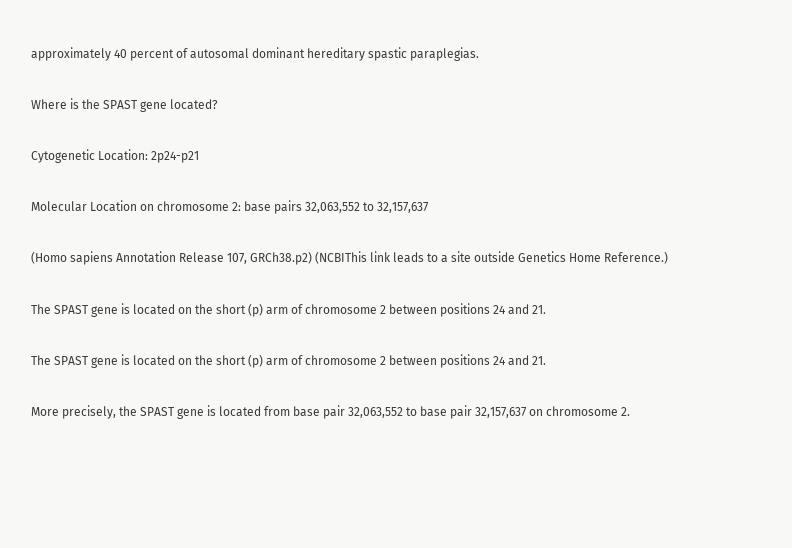approximately 40 percent of autosomal dominant hereditary spastic paraplegias.

Where is the SPAST gene located?

Cytogenetic Location: 2p24-p21

Molecular Location on chromosome 2: base pairs 32,063,552 to 32,157,637

(Homo sapiens Annotation Release 107, GRCh38.p2) (NCBIThis link leads to a site outside Genetics Home Reference.)

The SPAST gene is located on the short (p) arm of chromosome 2 between positions 24 and 21.

The SPAST gene is located on the short (p) arm of chromosome 2 between positions 24 and 21.

More precisely, the SPAST gene is located from base pair 32,063,552 to base pair 32,157,637 on chromosome 2.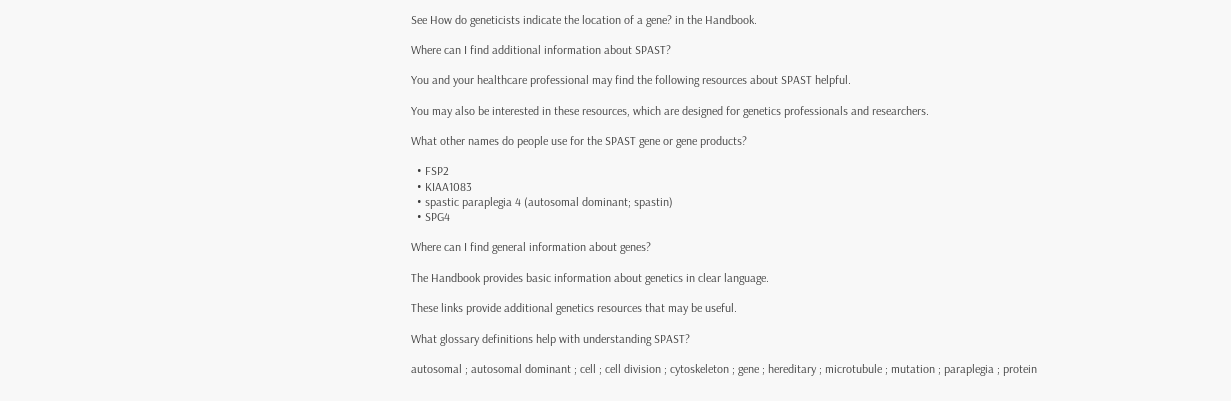See How do geneticists indicate the location of a gene? in the Handbook.

Where can I find additional information about SPAST?

You and your healthcare professional may find the following resources about SPAST helpful.

You may also be interested in these resources, which are designed for genetics professionals and researchers.

What other names do people use for the SPAST gene or gene products?

  • FSP2
  • KIAA1083
  • spastic paraplegia 4 (autosomal dominant; spastin)
  • SPG4

Where can I find general information about genes?

The Handbook provides basic information about genetics in clear language.

These links provide additional genetics resources that may be useful.

What glossary definitions help with understanding SPAST?

autosomal ; autosomal dominant ; cell ; cell division ; cytoskeleton ; gene ; hereditary ; microtubule ; mutation ; paraplegia ; protein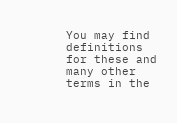You may find definitions for these and many other terms in the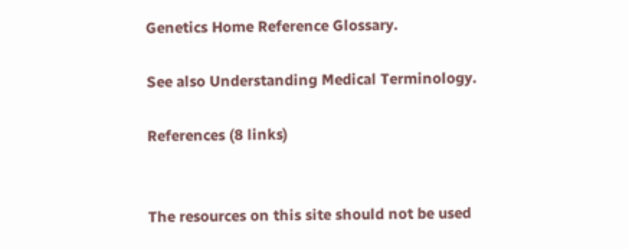Genetics Home Reference Glossary.

See also Understanding Medical Terminology.

References (8 links)


The resources on this site should not be used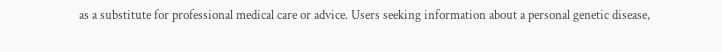as a substitute for professional medical care or advice. Users seeking information about a personal genetic disease,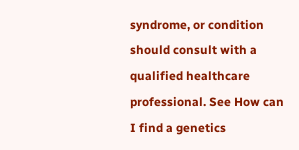syndrome, or condition should consult with a qualified healthcare professional. See How can I find a genetics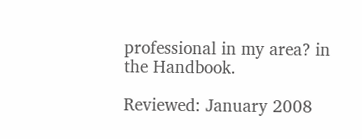professional in my area? in the Handbook.

Reviewed: January 2008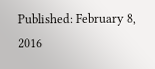Published: February 8, 2016